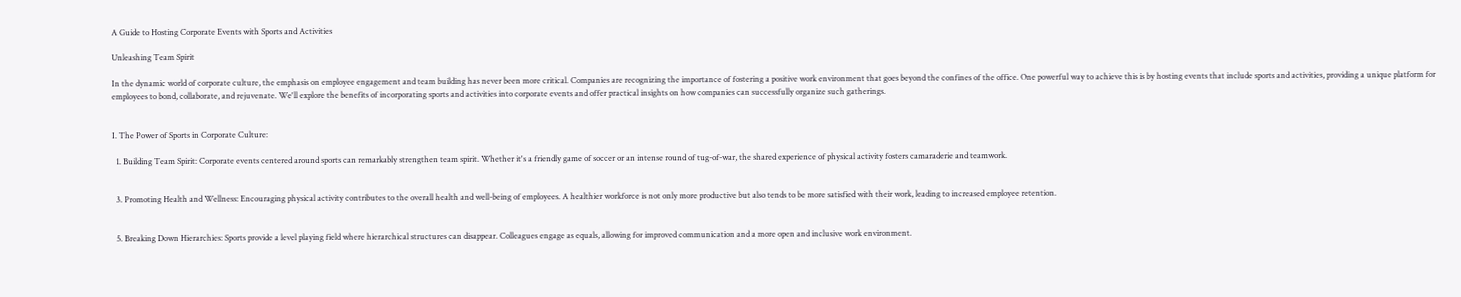A Guide to Hosting Corporate Events with Sports and Activities

Unleashing Team Spirit

In the dynamic world of corporate culture, the emphasis on employee engagement and team building has never been more critical. Companies are recognizing the importance of fostering a positive work environment that goes beyond the confines of the office. One powerful way to achieve this is by hosting events that include sports and activities, providing a unique platform for employees to bond, collaborate, and rejuvenate. We'll explore the benefits of incorporating sports and activities into corporate events and offer practical insights on how companies can successfully organize such gatherings.


I. The Power of Sports in Corporate Culture:

  1. Building Team Spirit: Corporate events centered around sports can remarkably strengthen team spirit. Whether it's a friendly game of soccer or an intense round of tug-of-war, the shared experience of physical activity fosters camaraderie and teamwork.


  3. Promoting Health and Wellness: Encouraging physical activity contributes to the overall health and well-being of employees. A healthier workforce is not only more productive but also tends to be more satisfied with their work, leading to increased employee retention.


  5. Breaking Down Hierarchies: Sports provide a level playing field where hierarchical structures can disappear. Colleagues engage as equals, allowing for improved communication and a more open and inclusive work environment.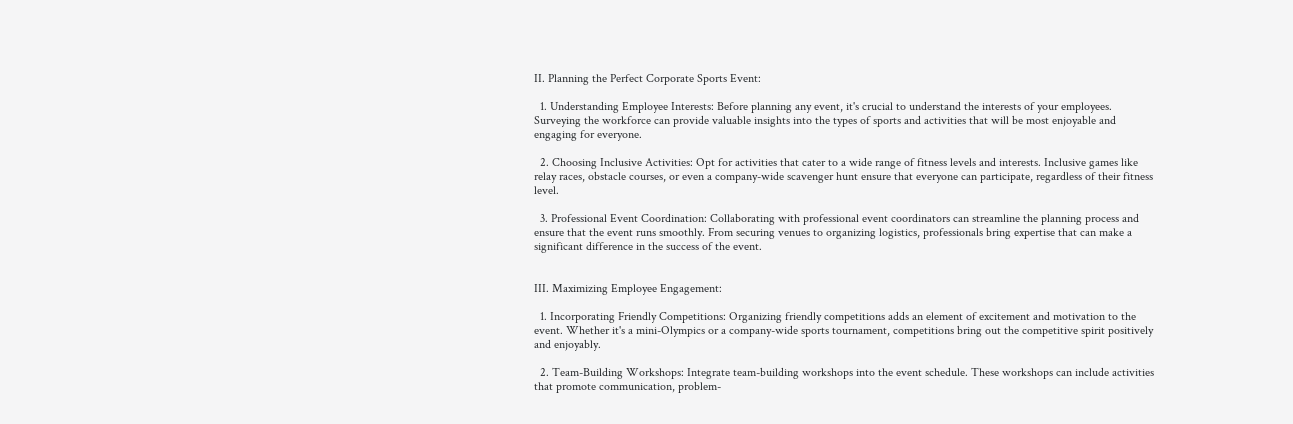II. Planning the Perfect Corporate Sports Event:

  1. Understanding Employee Interests: Before planning any event, it's crucial to understand the interests of your employees. Surveying the workforce can provide valuable insights into the types of sports and activities that will be most enjoyable and engaging for everyone.

  2. Choosing Inclusive Activities: Opt for activities that cater to a wide range of fitness levels and interests. Inclusive games like relay races, obstacle courses, or even a company-wide scavenger hunt ensure that everyone can participate, regardless of their fitness level.

  3. Professional Event Coordination: Collaborating with professional event coordinators can streamline the planning process and ensure that the event runs smoothly. From securing venues to organizing logistics, professionals bring expertise that can make a significant difference in the success of the event.


III. Maximizing Employee Engagement:

  1. Incorporating Friendly Competitions: Organizing friendly competitions adds an element of excitement and motivation to the event. Whether it's a mini-Olympics or a company-wide sports tournament, competitions bring out the competitive spirit positively and enjoyably.

  2. Team-Building Workshops: Integrate team-building workshops into the event schedule. These workshops can include activities that promote communication, problem-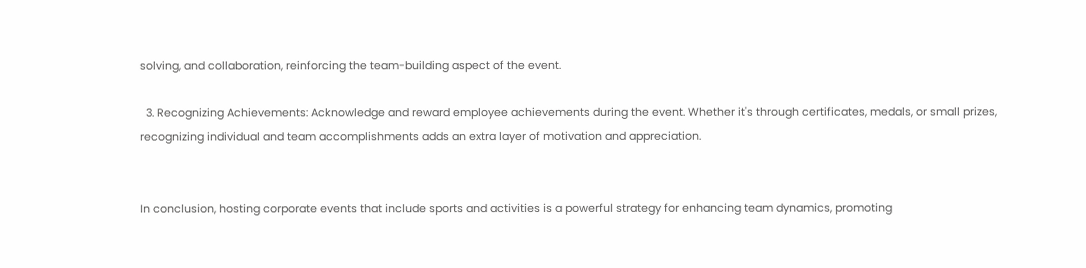solving, and collaboration, reinforcing the team-building aspect of the event.

  3. Recognizing Achievements: Acknowledge and reward employee achievements during the event. Whether it's through certificates, medals, or small prizes, recognizing individual and team accomplishments adds an extra layer of motivation and appreciation.


In conclusion, hosting corporate events that include sports and activities is a powerful strategy for enhancing team dynamics, promoting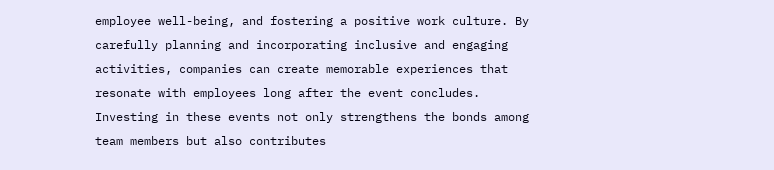employee well-being, and fostering a positive work culture. By carefully planning and incorporating inclusive and engaging activities, companies can create memorable experiences that resonate with employees long after the event concludes. Investing in these events not only strengthens the bonds among team members but also contributes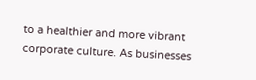to a healthier and more vibrant corporate culture. As businesses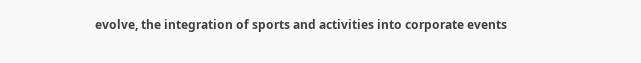evolve, the integration of sports and activities into corporate events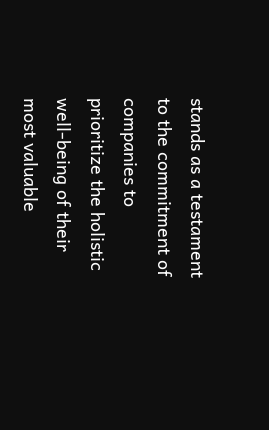stands as a testament to the commitment of companies to prioritize the holistic well-being of their most valuable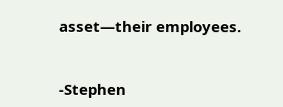asset—their employees.


-Stephen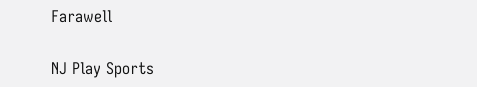Farawell

NJ Play Sports